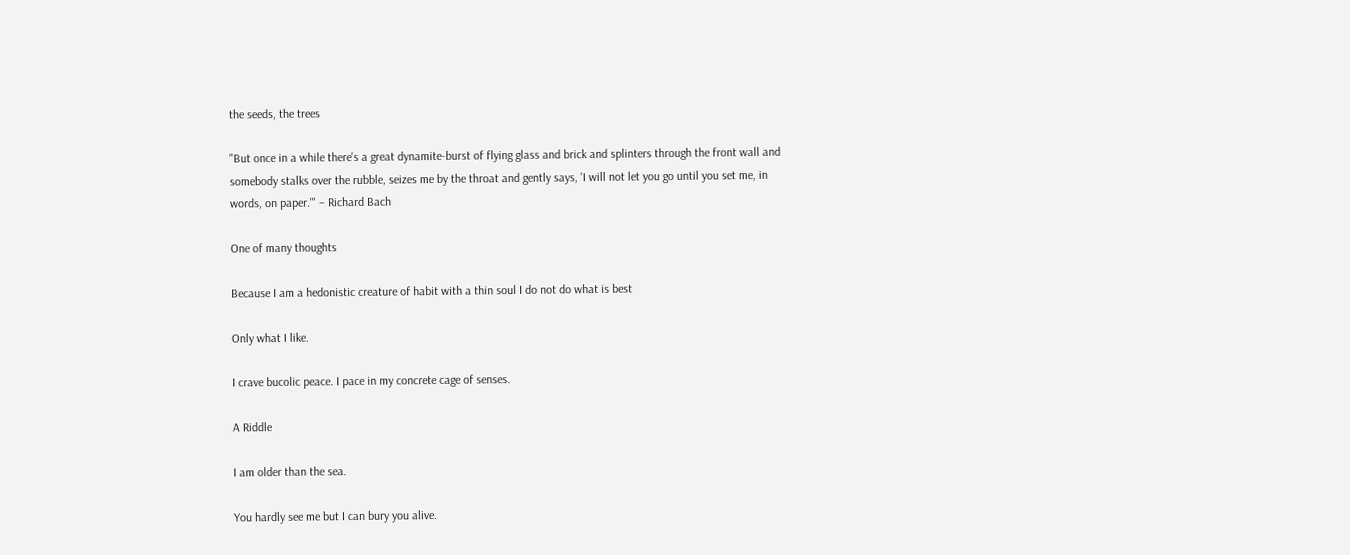the seeds, the trees

"But once in a while there's a great dynamite-burst of flying glass and brick and splinters through the front wall and somebody stalks over the rubble, seizes me by the throat and gently says, 'I will not let you go until you set me, in words, on paper.'" – Richard Bach

One of many thoughts

Because I am a hedonistic creature of habit with a thin soul I do not do what is best

Only what I like.

I crave bucolic peace. I pace in my concrete cage of senses.

A Riddle

I am older than the sea.

You hardly see me but I can bury you alive.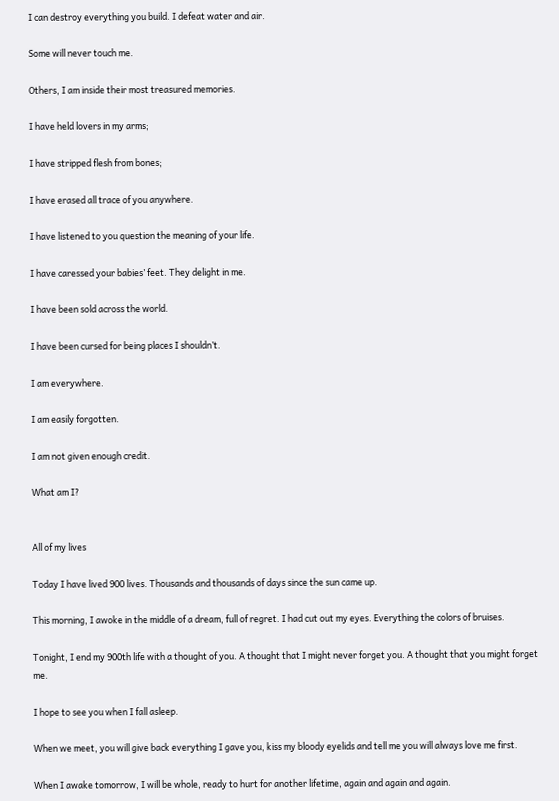I can destroy everything you build. I defeat water and air.

Some will never touch me.

Others, I am inside their most treasured memories.

I have held lovers in my arms;

I have stripped flesh from bones;

I have erased all trace of you anywhere.

I have listened to you question the meaning of your life.

I have caressed your babies’ feet. They delight in me.

I have been sold across the world.

I have been cursed for being places I shouldn’t.

I am everywhere.

I am easily forgotten.

I am not given enough credit.

What am I?


All of my lives

Today I have lived 900 lives. Thousands and thousands of days since the sun came up.

This morning, I awoke in the middle of a dream, full of regret. I had cut out my eyes. Everything the colors of bruises.

Tonight, I end my 900th life with a thought of you. A thought that I might never forget you. A thought that you might forget me.

I hope to see you when I fall asleep.

When we meet, you will give back everything I gave you, kiss my bloody eyelids and tell me you will always love me first.

When I awake tomorrow, I will be whole, ready to hurt for another lifetime, again and again and again.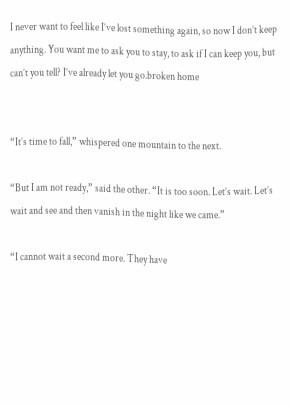I never want to feel like I’ve lost something again, so now I don’t keep anything. You want me to ask you to stay, to ask if I can keep you, but can’t you tell? I’ve already let you go.broken home


“It’s time to fall,” whispered one mountain to the next.

“But I am not ready,” said the other. “It is too soon. Let’s wait. Let’s wait and see and then vanish in the night like we came.”

“I cannot wait a second more. They have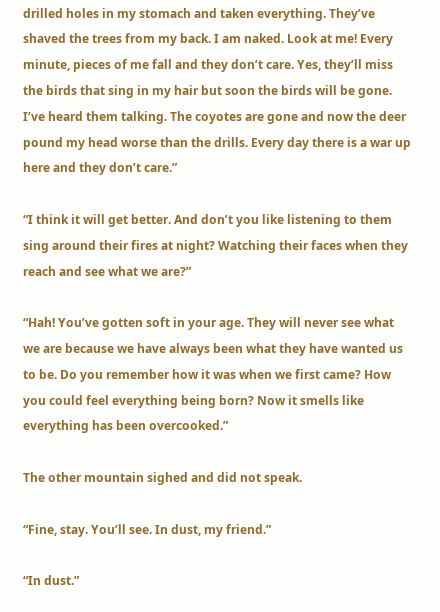drilled holes in my stomach and taken everything. They’ve shaved the trees from my back. I am naked. Look at me! Every minute, pieces of me fall and they don’t care. Yes, they’ll miss the birds that sing in my hair but soon the birds will be gone. I’ve heard them talking. The coyotes are gone and now the deer pound my head worse than the drills. Every day there is a war up here and they don’t care.”

“I think it will get better. And don’t you like listening to them sing around their fires at night? Watching their faces when they reach and see what we are?”

“Hah! You’ve gotten soft in your age. They will never see what we are because we have always been what they have wanted us to be. Do you remember how it was when we first came? How you could feel everything being born? Now it smells like everything has been overcooked.”

The other mountain sighed and did not speak.

“Fine, stay. You’ll see. In dust, my friend.”

“In dust.”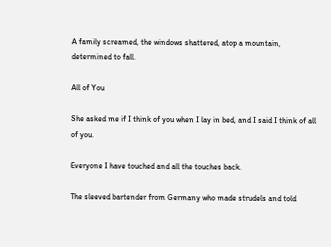A family screamed, the windows shattered, atop a mountain, determined to fall.

All of You

She asked me if I think of you when I lay in bed, and I said I think of all of you.

Everyone I have touched and all the touches back.

The sleeved bartender from Germany who made strudels and told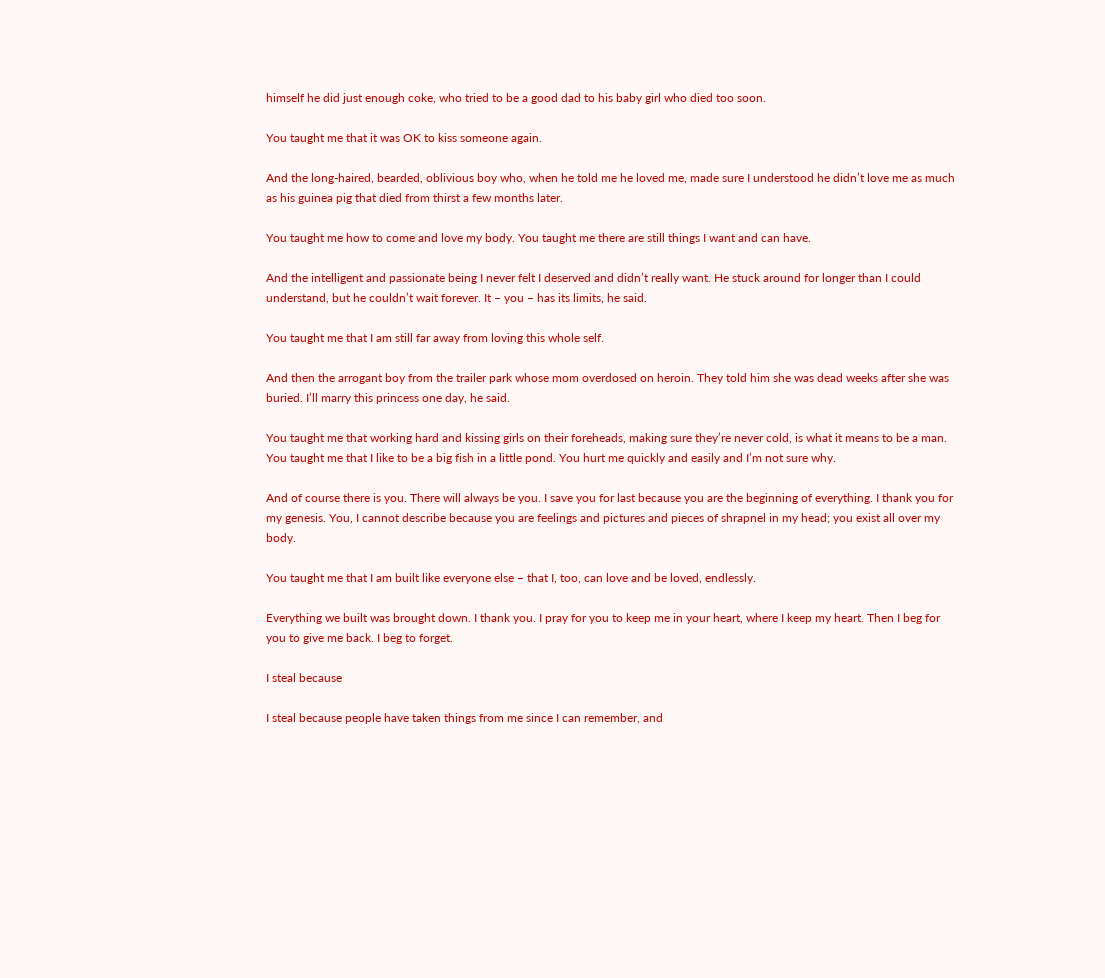himself he did just enough coke, who tried to be a good dad to his baby girl who died too soon.

You taught me that it was OK to kiss someone again.

And the long-haired, bearded, oblivious boy who, when he told me he loved me, made sure I understood he didn’t love me as much as his guinea pig that died from thirst a few months later.

You taught me how to come and love my body. You taught me there are still things I want and can have.

And the intelligent and passionate being I never felt I deserved and didn’t really want. He stuck around for longer than I could understand, but he couldn’t wait forever. It – you – has its limits, he said.

You taught me that I am still far away from loving this whole self.

And then the arrogant boy from the trailer park whose mom overdosed on heroin. They told him she was dead weeks after she was buried. I’ll marry this princess one day, he said.

You taught me that working hard and kissing girls on their foreheads, making sure they’re never cold, is what it means to be a man. You taught me that I like to be a big fish in a little pond. You hurt me quickly and easily and I’m not sure why.

And of course there is you. There will always be you. I save you for last because you are the beginning of everything. I thank you for my genesis. You, I cannot describe because you are feelings and pictures and pieces of shrapnel in my head; you exist all over my body.

You taught me that I am built like everyone else – that I, too, can love and be loved, endlessly.

Everything we built was brought down. I thank you. I pray for you to keep me in your heart, where I keep my heart. Then I beg for you to give me back. I beg to forget.

I steal because

I steal because people have taken things from me since I can remember, and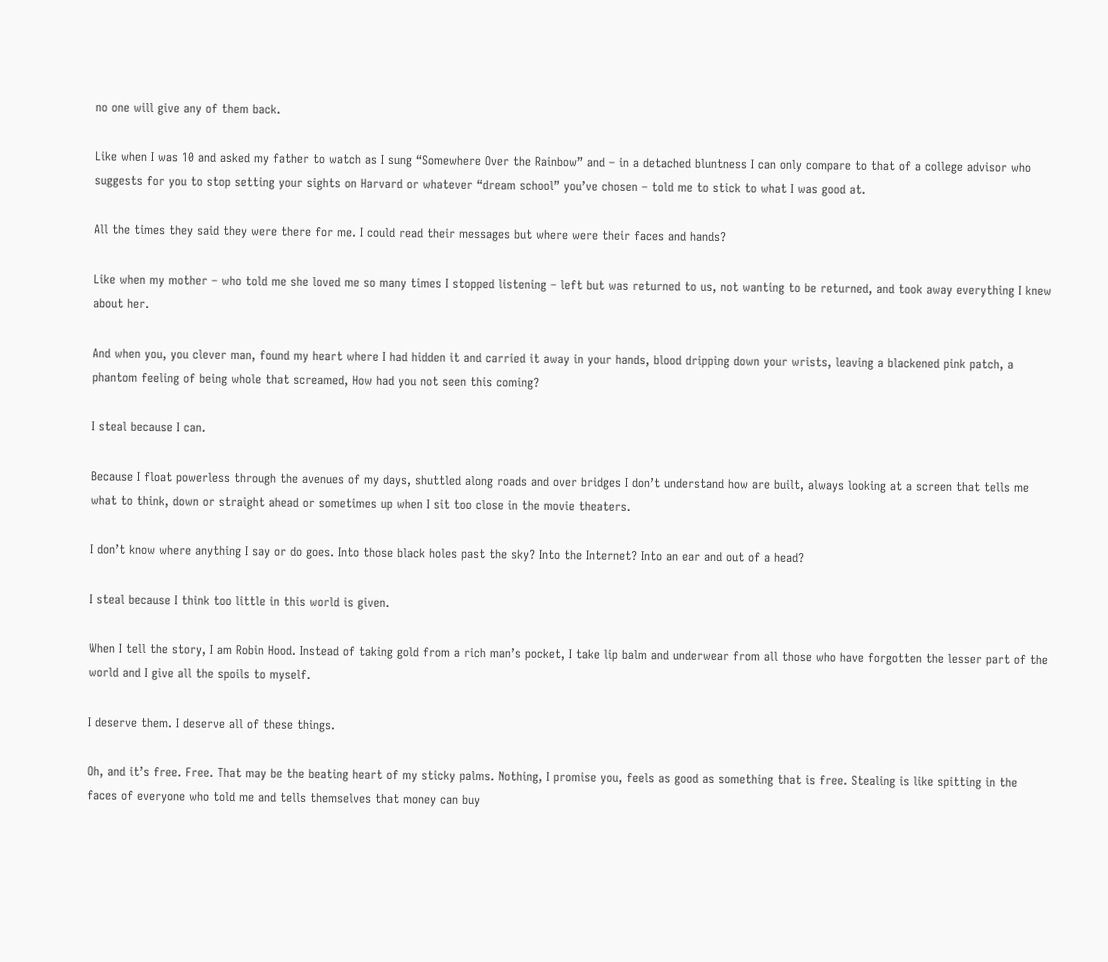no one will give any of them back.

Like when I was 10 and asked my father to watch as I sung “Somewhere Over the Rainbow” and – in a detached bluntness I can only compare to that of a college advisor who suggests for you to stop setting your sights on Harvard or whatever “dream school” you’ve chosen – told me to stick to what I was good at.

All the times they said they were there for me. I could read their messages but where were their faces and hands?

Like when my mother – who told me she loved me so many times I stopped listening – left but was returned to us, not wanting to be returned, and took away everything I knew about her.

And when you, you clever man, found my heart where I had hidden it and carried it away in your hands, blood dripping down your wrists, leaving a blackened pink patch, a phantom feeling of being whole that screamed, How had you not seen this coming?

I steal because I can.

Because I float powerless through the avenues of my days, shuttled along roads and over bridges I don’t understand how are built, always looking at a screen that tells me what to think, down or straight ahead or sometimes up when I sit too close in the movie theaters.

I don’t know where anything I say or do goes. Into those black holes past the sky? Into the Internet? Into an ear and out of a head?

I steal because I think too little in this world is given.

When I tell the story, I am Robin Hood. Instead of taking gold from a rich man’s pocket, I take lip balm and underwear from all those who have forgotten the lesser part of the world and I give all the spoils to myself.

I deserve them. I deserve all of these things.

Oh, and it’s free. Free. That may be the beating heart of my sticky palms. Nothing, I promise you, feels as good as something that is free. Stealing is like spitting in the faces of everyone who told me and tells themselves that money can buy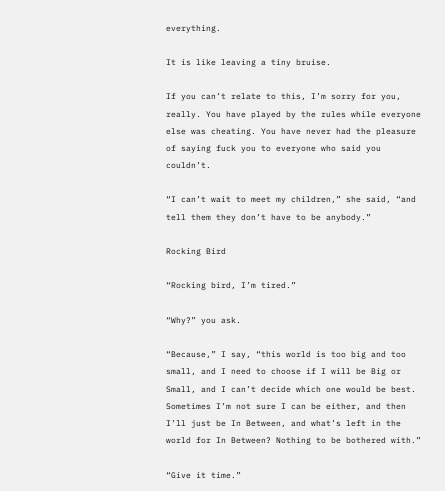everything.

It is like leaving a tiny bruise.

If you can’t relate to this, I’m sorry for you, really. You have played by the rules while everyone else was cheating. You have never had the pleasure of saying fuck you to everyone who said you couldn’t.

“I can’t wait to meet my children,” she said, “and tell them they don’t have to be anybody.”

Rocking Bird

“Rocking bird, I’m tired.”

“Why?” you ask.

“Because,” I say, “this world is too big and too small, and I need to choose if I will be Big or Small, and I can’t decide which one would be best. Sometimes I’m not sure I can be either, and then I’ll just be In Between, and what’s left in the world for In Between? Nothing to be bothered with.”

“Give it time.”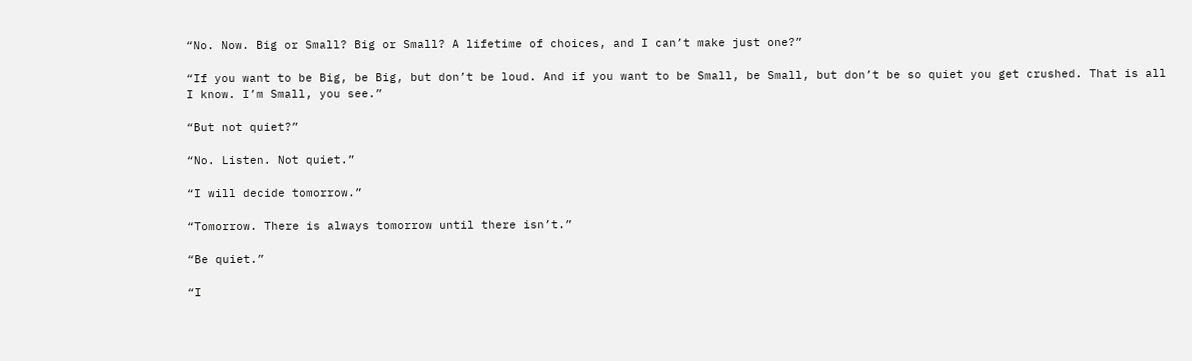“No. Now. Big or Small? Big or Small? A lifetime of choices, and I can’t make just one?”

“If you want to be Big, be Big, but don’t be loud. And if you want to be Small, be Small, but don’t be so quiet you get crushed. That is all I know. I’m Small, you see.”

“But not quiet?”

“No. Listen. Not quiet.”

“I will decide tomorrow.”

“Tomorrow. There is always tomorrow until there isn’t.”

“Be quiet.”

“I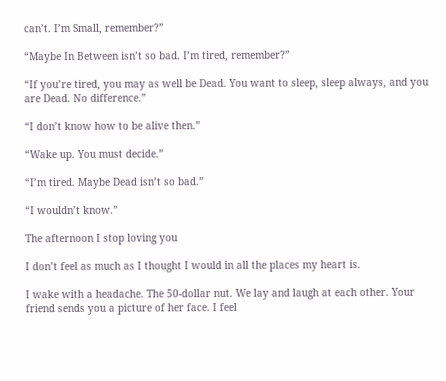can’t. I’m Small, remember?”

“Maybe In Between isn’t so bad. I’m tired, remember?”

“If you’re tired, you may as well be Dead. You want to sleep, sleep always, and you are Dead. No difference.”

“I don’t know how to be alive then.”

“Wake up. You must decide.”

“I’m tired. Maybe Dead isn’t so bad.”

“I wouldn’t know.”

The afternoon I stop loving you

I don’t feel as much as I thought I would in all the places my heart is.

I wake with a headache. The 50-dollar nut. We lay and laugh at each other. Your friend sends you a picture of her face. I feel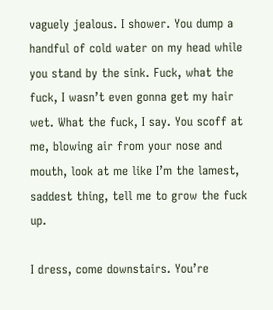vaguely jealous. I shower. You dump a handful of cold water on my head while you stand by the sink. Fuck, what the fuck, I wasn’t even gonna get my hair wet. What the fuck, I say. You scoff at me, blowing air from your nose and mouth, look at me like I’m the lamest, saddest thing, tell me to grow the fuck up.

I dress, come downstairs. You’re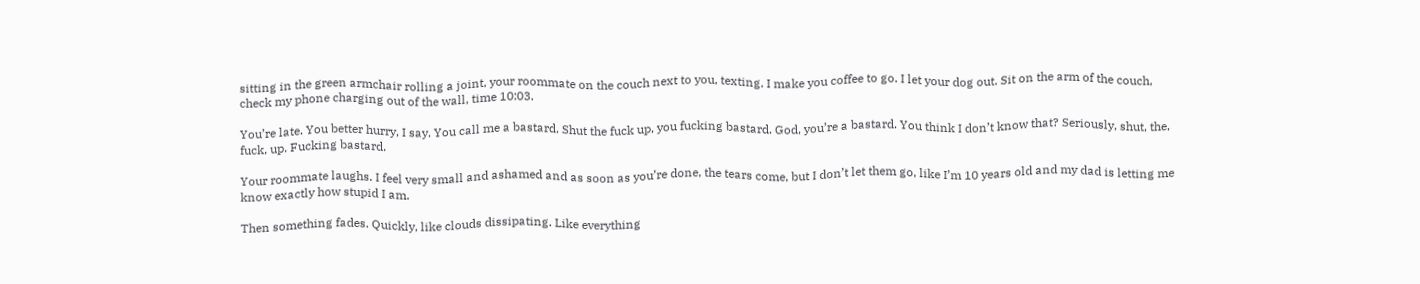sitting in the green armchair rolling a joint, your roommate on the couch next to you, texting. I make you coffee to go. I let your dog out. Sit on the arm of the couch, check my phone charging out of the wall, time 10:03.

You’re late. You better hurry, I say. You call me a bastard. Shut the fuck up, you fucking bastard. God, you’re a bastard. You think I don’t know that? Seriously, shut, the, fuck, up. Fucking bastard.

Your roommate laughs. I feel very small and ashamed and as soon as you’re done, the tears come, but I don’t let them go, like I’m 10 years old and my dad is letting me know exactly how stupid I am.

Then something fades. Quickly, like clouds dissipating. Like everything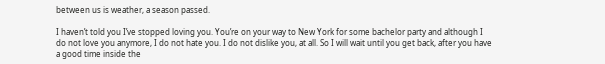between us is weather, a season passed.

I haven’t told you I’ve stopped loving you. You’re on your way to New York for some bachelor party and although I do not love you anymore, I do not hate you. I do not dislike you, at all. So I will wait until you get back, after you have a good time inside the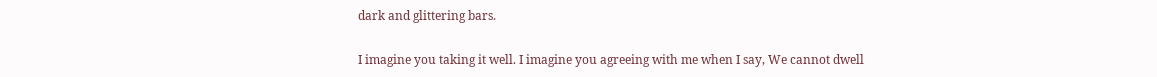dark and glittering bars.

I imagine you taking it well. I imagine you agreeing with me when I say, We cannot dwell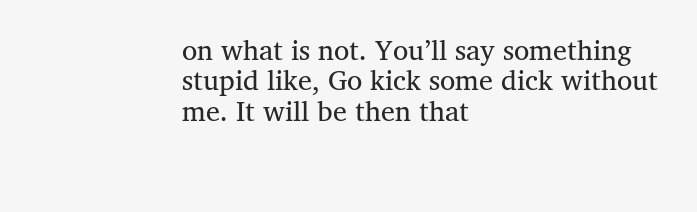on what is not. You’ll say something stupid like, Go kick some dick without me. It will be then that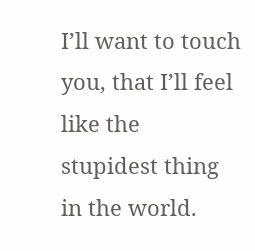I’ll want to touch you, that I’ll feel like the stupidest thing in the world.